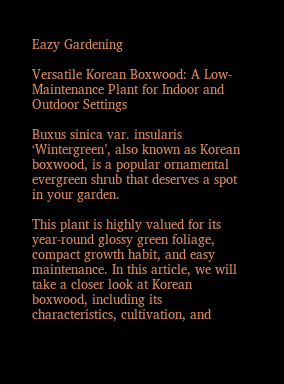Eazy Gardening

Versatile Korean Boxwood: A Low-Maintenance Plant for Indoor and Outdoor Settings

Buxus sinica var. insularis ‘Wintergreen’, also known as Korean boxwood, is a popular ornamental evergreen shrub that deserves a spot in your garden.

This plant is highly valued for its year-round glossy green foliage, compact growth habit, and easy maintenance. In this article, we will take a closer look at Korean boxwood, including its characteristics, cultivation, and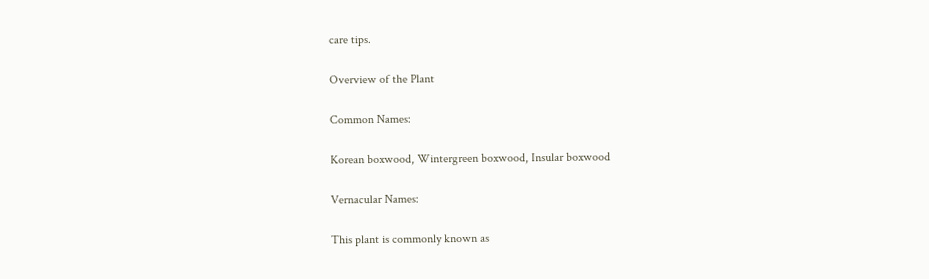care tips.

Overview of the Plant

Common Names:

Korean boxwood, Wintergreen boxwood, Insular boxwood

Vernacular Names:

This plant is commonly known as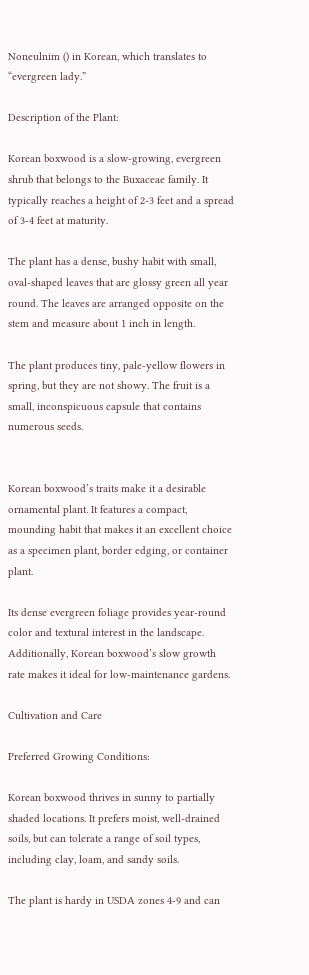Noneulnim () in Korean, which translates to “evergreen lady.”

Description of the Plant:

Korean boxwood is a slow-growing, evergreen shrub that belongs to the Buxaceae family. It typically reaches a height of 2-3 feet and a spread of 3-4 feet at maturity.

The plant has a dense, bushy habit with small, oval-shaped leaves that are glossy green all year round. The leaves are arranged opposite on the stem and measure about 1 inch in length.

The plant produces tiny, pale-yellow flowers in spring, but they are not showy. The fruit is a small, inconspicuous capsule that contains numerous seeds.


Korean boxwood’s traits make it a desirable ornamental plant. It features a compact, mounding habit that makes it an excellent choice as a specimen plant, border edging, or container plant.

Its dense evergreen foliage provides year-round color and textural interest in the landscape. Additionally, Korean boxwood’s slow growth rate makes it ideal for low-maintenance gardens.

Cultivation and Care

Preferred Growing Conditions:

Korean boxwood thrives in sunny to partially shaded locations. It prefers moist, well-drained soils, but can tolerate a range of soil types, including clay, loam, and sandy soils.

The plant is hardy in USDA zones 4-9 and can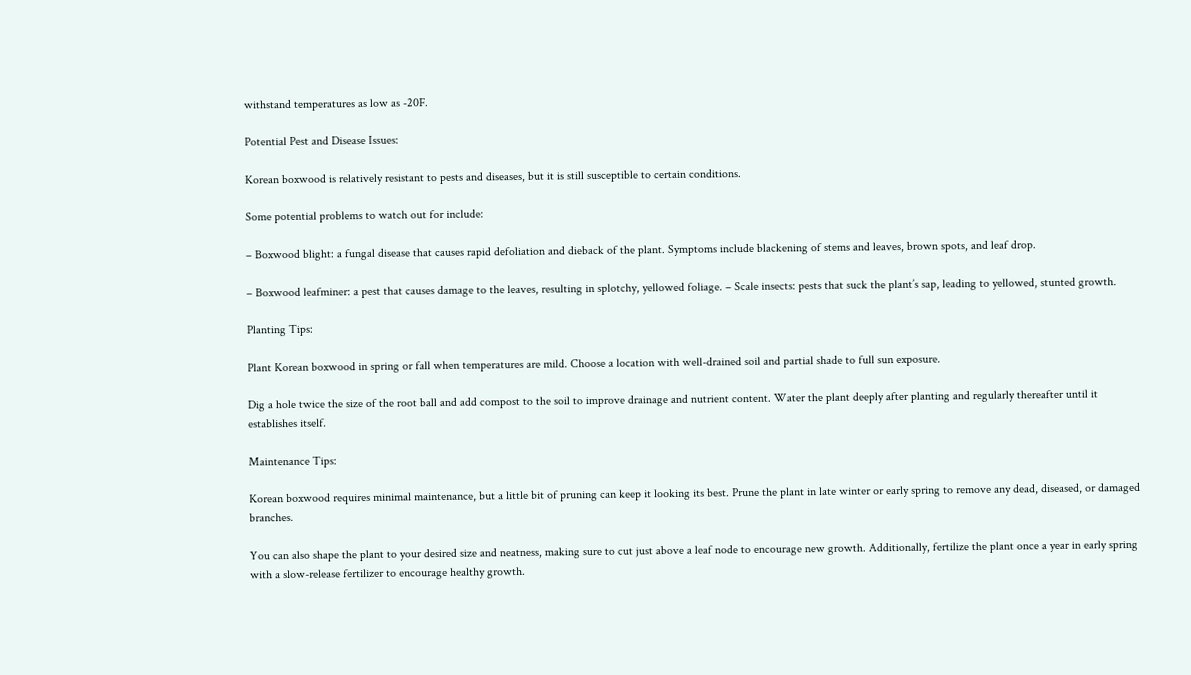withstand temperatures as low as -20F.

Potential Pest and Disease Issues:

Korean boxwood is relatively resistant to pests and diseases, but it is still susceptible to certain conditions.

Some potential problems to watch out for include:

– Boxwood blight: a fungal disease that causes rapid defoliation and dieback of the plant. Symptoms include blackening of stems and leaves, brown spots, and leaf drop.

– Boxwood leafminer: a pest that causes damage to the leaves, resulting in splotchy, yellowed foliage. – Scale insects: pests that suck the plant’s sap, leading to yellowed, stunted growth.

Planting Tips:

Plant Korean boxwood in spring or fall when temperatures are mild. Choose a location with well-drained soil and partial shade to full sun exposure.

Dig a hole twice the size of the root ball and add compost to the soil to improve drainage and nutrient content. Water the plant deeply after planting and regularly thereafter until it establishes itself.

Maintenance Tips:

Korean boxwood requires minimal maintenance, but a little bit of pruning can keep it looking its best. Prune the plant in late winter or early spring to remove any dead, diseased, or damaged branches.

You can also shape the plant to your desired size and neatness, making sure to cut just above a leaf node to encourage new growth. Additionally, fertilize the plant once a year in early spring with a slow-release fertilizer to encourage healthy growth.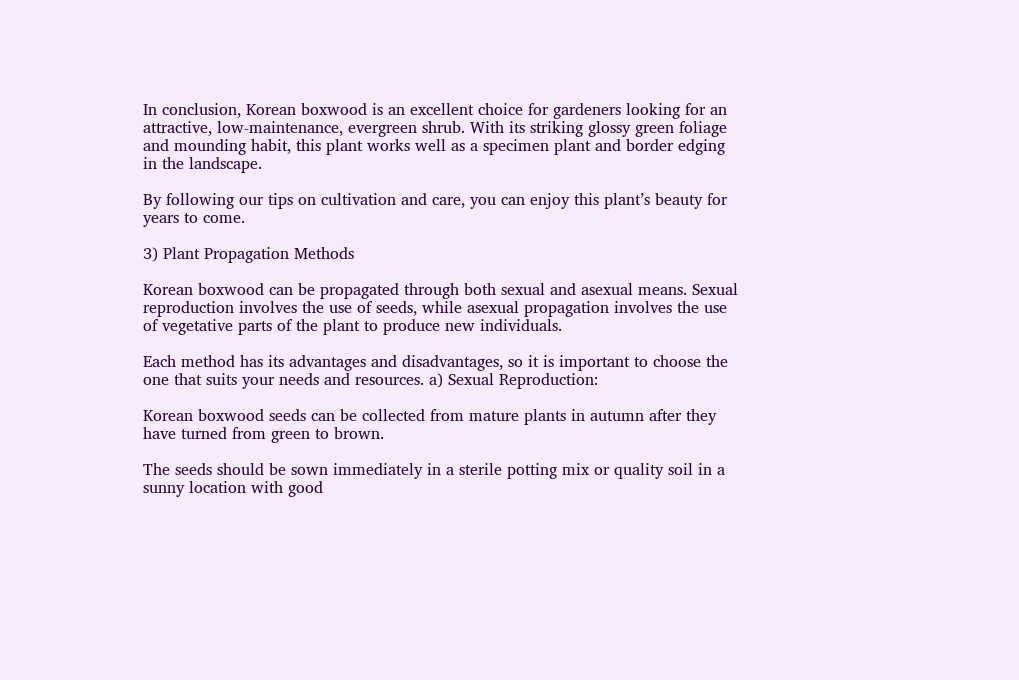In conclusion, Korean boxwood is an excellent choice for gardeners looking for an attractive, low-maintenance, evergreen shrub. With its striking glossy green foliage and mounding habit, this plant works well as a specimen plant and border edging in the landscape.

By following our tips on cultivation and care, you can enjoy this plant’s beauty for years to come.

3) Plant Propagation Methods

Korean boxwood can be propagated through both sexual and asexual means. Sexual reproduction involves the use of seeds, while asexual propagation involves the use of vegetative parts of the plant to produce new individuals.

Each method has its advantages and disadvantages, so it is important to choose the one that suits your needs and resources. a) Sexual Reproduction:

Korean boxwood seeds can be collected from mature plants in autumn after they have turned from green to brown.

The seeds should be sown immediately in a sterile potting mix or quality soil in a sunny location with good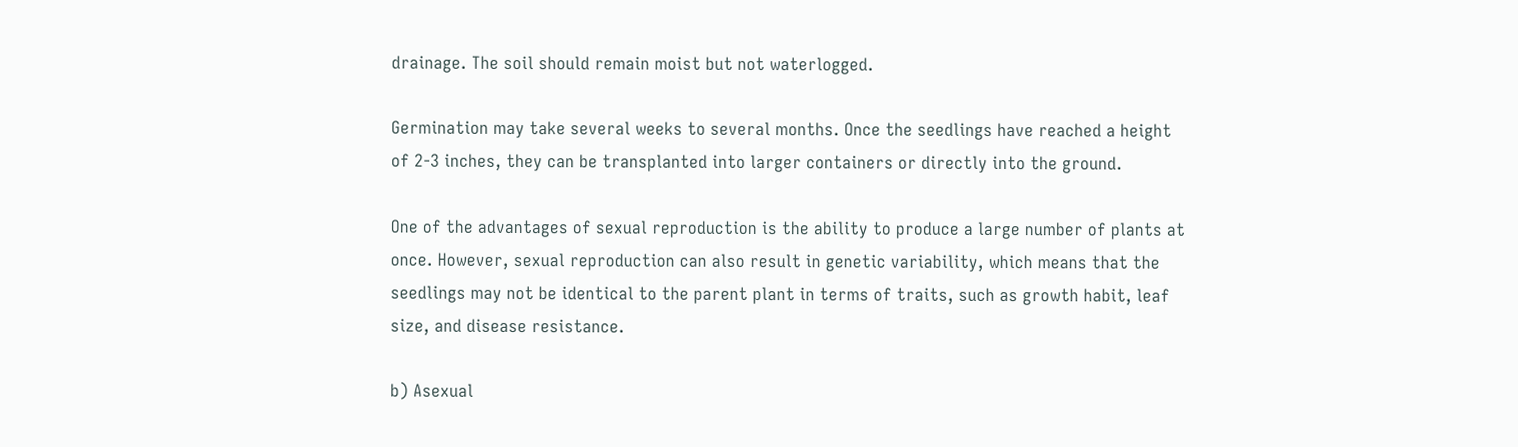drainage. The soil should remain moist but not waterlogged.

Germination may take several weeks to several months. Once the seedlings have reached a height of 2-3 inches, they can be transplanted into larger containers or directly into the ground.

One of the advantages of sexual reproduction is the ability to produce a large number of plants at once. However, sexual reproduction can also result in genetic variability, which means that the seedlings may not be identical to the parent plant in terms of traits, such as growth habit, leaf size, and disease resistance.

b) Asexual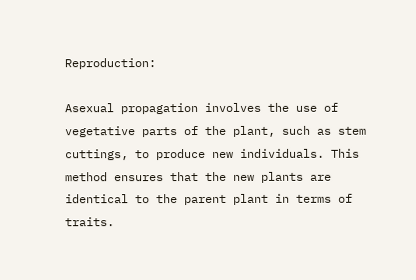Reproduction:

Asexual propagation involves the use of vegetative parts of the plant, such as stem cuttings, to produce new individuals. This method ensures that the new plants are identical to the parent plant in terms of traits.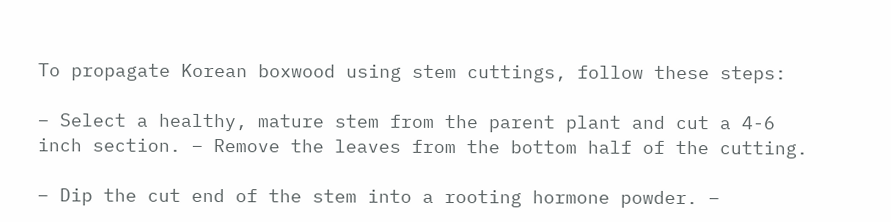To propagate Korean boxwood using stem cuttings, follow these steps:

– Select a healthy, mature stem from the parent plant and cut a 4-6 inch section. – Remove the leaves from the bottom half of the cutting.

– Dip the cut end of the stem into a rooting hormone powder. –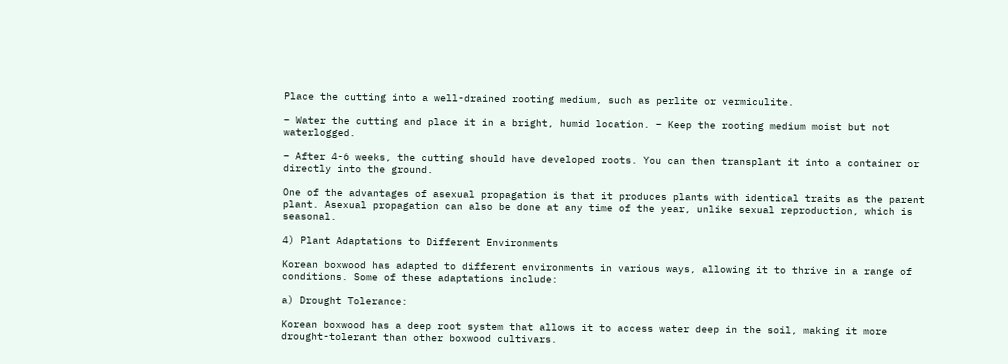Place the cutting into a well-drained rooting medium, such as perlite or vermiculite.

– Water the cutting and place it in a bright, humid location. – Keep the rooting medium moist but not waterlogged.

– After 4-6 weeks, the cutting should have developed roots. You can then transplant it into a container or directly into the ground.

One of the advantages of asexual propagation is that it produces plants with identical traits as the parent plant. Asexual propagation can also be done at any time of the year, unlike sexual reproduction, which is seasonal.

4) Plant Adaptations to Different Environments

Korean boxwood has adapted to different environments in various ways, allowing it to thrive in a range of conditions. Some of these adaptations include:

a) Drought Tolerance:

Korean boxwood has a deep root system that allows it to access water deep in the soil, making it more drought-tolerant than other boxwood cultivars.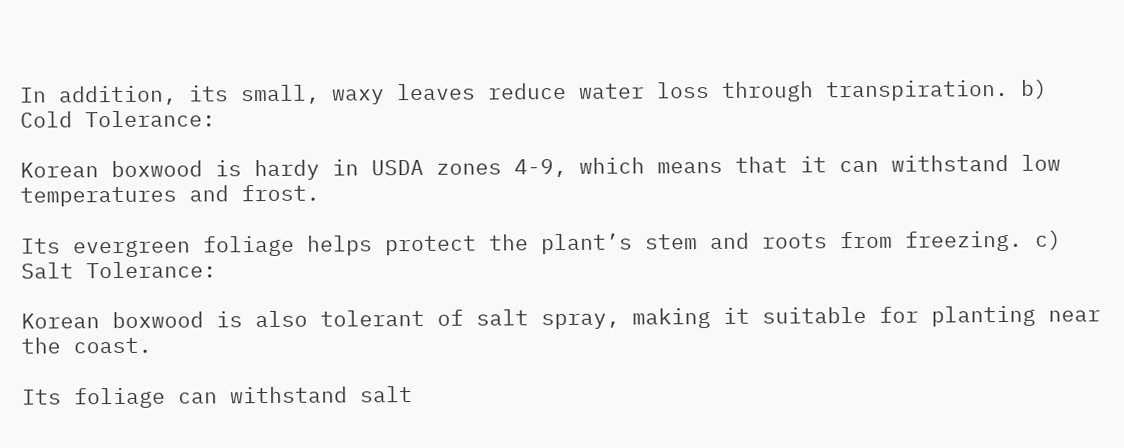In addition, its small, waxy leaves reduce water loss through transpiration. b) Cold Tolerance:

Korean boxwood is hardy in USDA zones 4-9, which means that it can withstand low temperatures and frost.

Its evergreen foliage helps protect the plant’s stem and roots from freezing. c) Salt Tolerance:

Korean boxwood is also tolerant of salt spray, making it suitable for planting near the coast.

Its foliage can withstand salt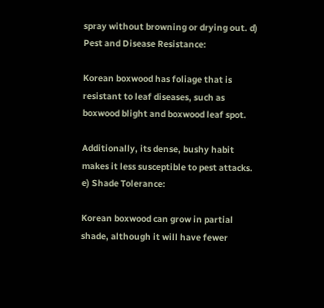spray without browning or drying out. d) Pest and Disease Resistance:

Korean boxwood has foliage that is resistant to leaf diseases, such as boxwood blight and boxwood leaf spot.

Additionally, its dense, bushy habit makes it less susceptible to pest attacks. e) Shade Tolerance:

Korean boxwood can grow in partial shade, although it will have fewer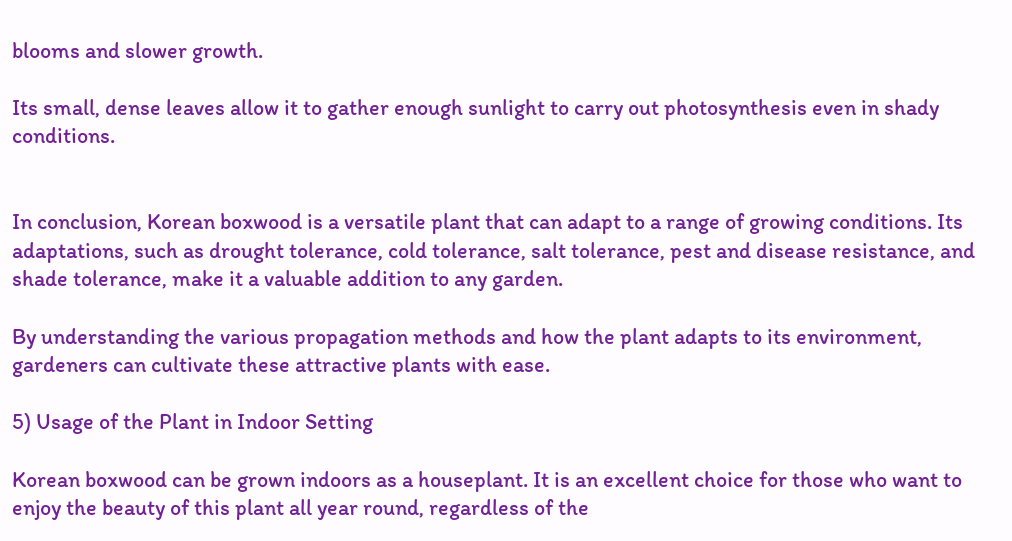blooms and slower growth.

Its small, dense leaves allow it to gather enough sunlight to carry out photosynthesis even in shady conditions.


In conclusion, Korean boxwood is a versatile plant that can adapt to a range of growing conditions. Its adaptations, such as drought tolerance, cold tolerance, salt tolerance, pest and disease resistance, and shade tolerance, make it a valuable addition to any garden.

By understanding the various propagation methods and how the plant adapts to its environment, gardeners can cultivate these attractive plants with ease.

5) Usage of the Plant in Indoor Setting

Korean boxwood can be grown indoors as a houseplant. It is an excellent choice for those who want to enjoy the beauty of this plant all year round, regardless of the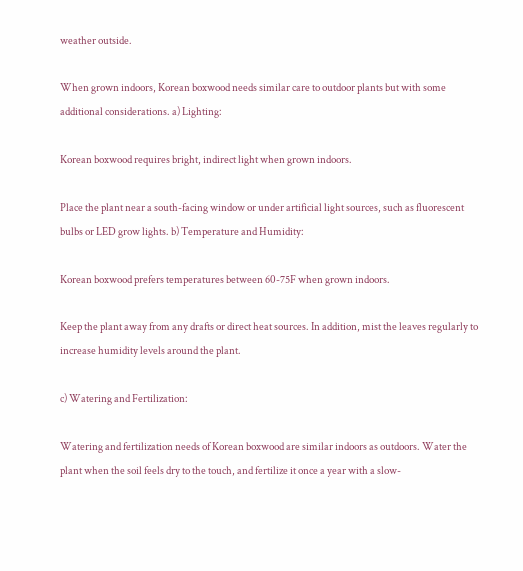weather outside.

When grown indoors, Korean boxwood needs similar care to outdoor plants but with some additional considerations. a) Lighting:

Korean boxwood requires bright, indirect light when grown indoors.

Place the plant near a south-facing window or under artificial light sources, such as fluorescent bulbs or LED grow lights. b) Temperature and Humidity:

Korean boxwood prefers temperatures between 60-75F when grown indoors.

Keep the plant away from any drafts or direct heat sources. In addition, mist the leaves regularly to increase humidity levels around the plant.

c) Watering and Fertilization:

Watering and fertilization needs of Korean boxwood are similar indoors as outdoors. Water the plant when the soil feels dry to the touch, and fertilize it once a year with a slow-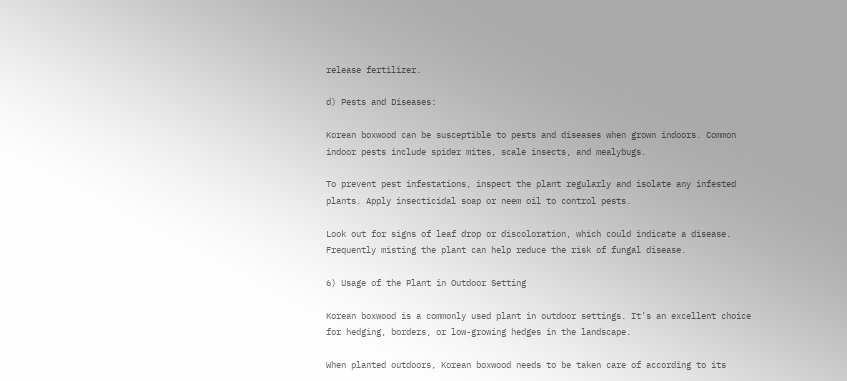release fertilizer.

d) Pests and Diseases:

Korean boxwood can be susceptible to pests and diseases when grown indoors. Common indoor pests include spider mites, scale insects, and mealybugs.

To prevent pest infestations, inspect the plant regularly and isolate any infested plants. Apply insecticidal soap or neem oil to control pests.

Look out for signs of leaf drop or discoloration, which could indicate a disease. Frequently misting the plant can help reduce the risk of fungal disease.

6) Usage of the Plant in Outdoor Setting

Korean boxwood is a commonly used plant in outdoor settings. It’s an excellent choice for hedging, borders, or low-growing hedges in the landscape.

When planted outdoors, Korean boxwood needs to be taken care of according to its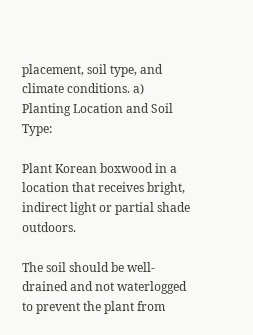placement, soil type, and climate conditions. a) Planting Location and Soil Type:

Plant Korean boxwood in a location that receives bright, indirect light or partial shade outdoors.

The soil should be well-drained and not waterlogged to prevent the plant from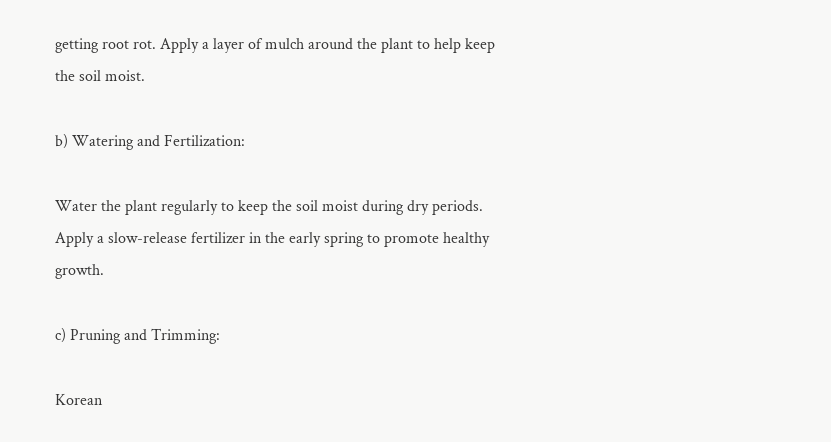getting root rot. Apply a layer of mulch around the plant to help keep the soil moist.

b) Watering and Fertilization:

Water the plant regularly to keep the soil moist during dry periods. Apply a slow-release fertilizer in the early spring to promote healthy growth.

c) Pruning and Trimming:

Korean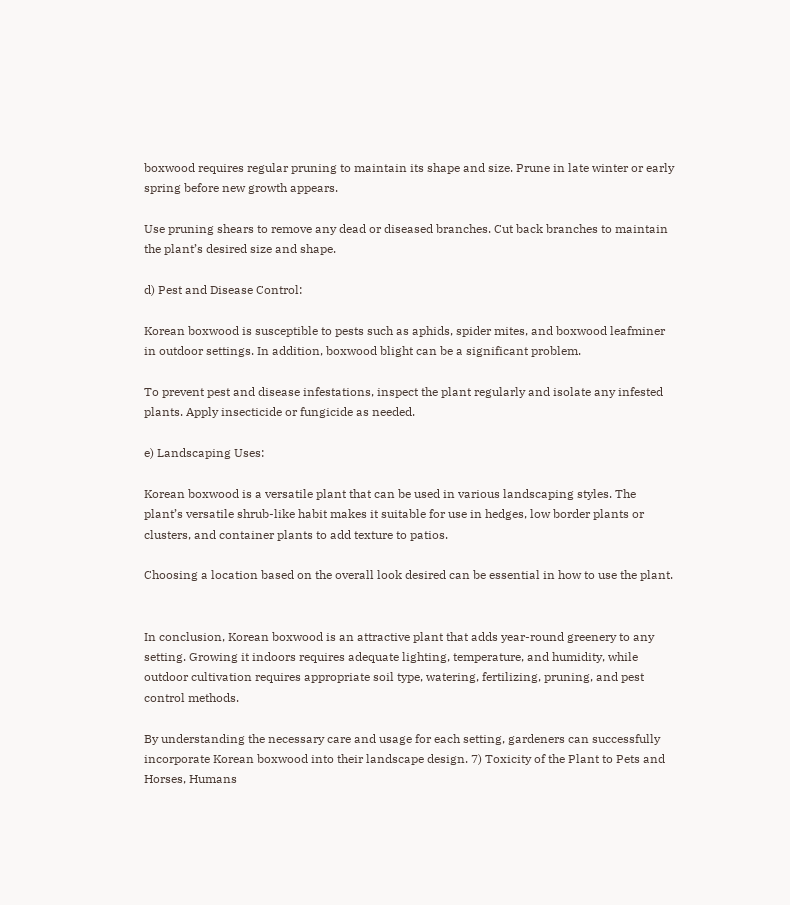boxwood requires regular pruning to maintain its shape and size. Prune in late winter or early spring before new growth appears.

Use pruning shears to remove any dead or diseased branches. Cut back branches to maintain the plant’s desired size and shape.

d) Pest and Disease Control:

Korean boxwood is susceptible to pests such as aphids, spider mites, and boxwood leafminer in outdoor settings. In addition, boxwood blight can be a significant problem.

To prevent pest and disease infestations, inspect the plant regularly and isolate any infested plants. Apply insecticide or fungicide as needed.

e) Landscaping Uses:

Korean boxwood is a versatile plant that can be used in various landscaping styles. The plant’s versatile shrub-like habit makes it suitable for use in hedges, low border plants or clusters, and container plants to add texture to patios.

Choosing a location based on the overall look desired can be essential in how to use the plant.


In conclusion, Korean boxwood is an attractive plant that adds year-round greenery to any setting. Growing it indoors requires adequate lighting, temperature, and humidity, while outdoor cultivation requires appropriate soil type, watering, fertilizing, pruning, and pest control methods.

By understanding the necessary care and usage for each setting, gardeners can successfully incorporate Korean boxwood into their landscape design. 7) Toxicity of the Plant to Pets and Horses, Humans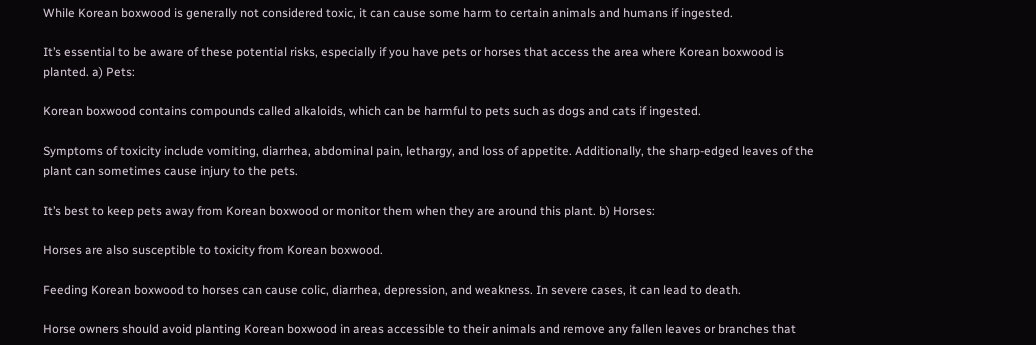While Korean boxwood is generally not considered toxic, it can cause some harm to certain animals and humans if ingested.

It’s essential to be aware of these potential risks, especially if you have pets or horses that access the area where Korean boxwood is planted. a) Pets:

Korean boxwood contains compounds called alkaloids, which can be harmful to pets such as dogs and cats if ingested.

Symptoms of toxicity include vomiting, diarrhea, abdominal pain, lethargy, and loss of appetite. Additionally, the sharp-edged leaves of the plant can sometimes cause injury to the pets.

It’s best to keep pets away from Korean boxwood or monitor them when they are around this plant. b) Horses:

Horses are also susceptible to toxicity from Korean boxwood.

Feeding Korean boxwood to horses can cause colic, diarrhea, depression, and weakness. In severe cases, it can lead to death.

Horse owners should avoid planting Korean boxwood in areas accessible to their animals and remove any fallen leaves or branches that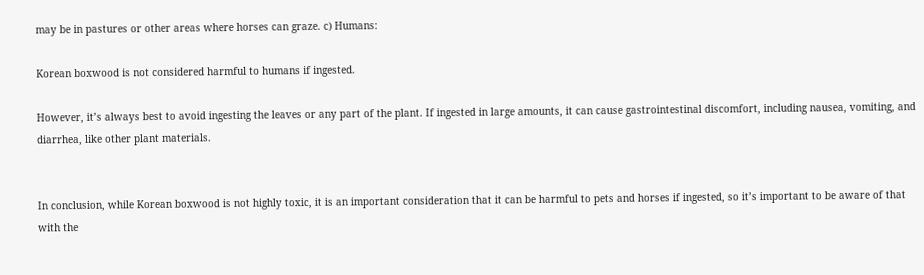may be in pastures or other areas where horses can graze. c) Humans:

Korean boxwood is not considered harmful to humans if ingested.

However, it’s always best to avoid ingesting the leaves or any part of the plant. If ingested in large amounts, it can cause gastrointestinal discomfort, including nausea, vomiting, and diarrhea, like other plant materials.


In conclusion, while Korean boxwood is not highly toxic, it is an important consideration that it can be harmful to pets and horses if ingested, so it’s important to be aware of that with the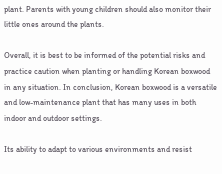plant. Parents with young children should also monitor their little ones around the plants.

Overall, it is best to be informed of the potential risks and practice caution when planting or handling Korean boxwood in any situation. In conclusion, Korean boxwood is a versatile and low-maintenance plant that has many uses in both indoor and outdoor settings.

Its ability to adapt to various environments and resist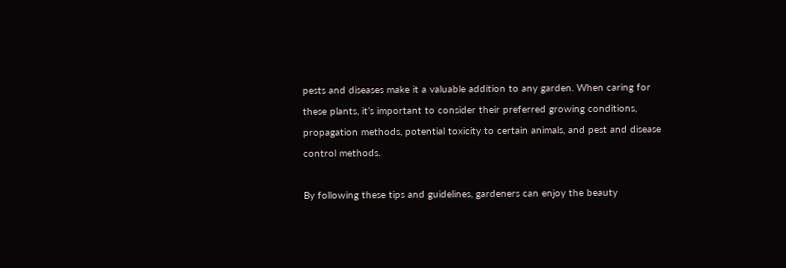pests and diseases make it a valuable addition to any garden. When caring for these plants, it’s important to consider their preferred growing conditions, propagation methods, potential toxicity to certain animals, and pest and disease control methods.

By following these tips and guidelines, gardeners can enjoy the beauty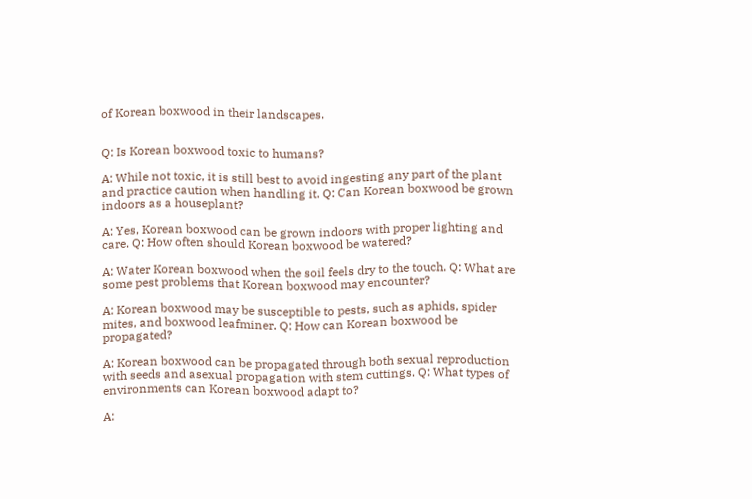of Korean boxwood in their landscapes.


Q: Is Korean boxwood toxic to humans?

A: While not toxic, it is still best to avoid ingesting any part of the plant and practice caution when handling it. Q: Can Korean boxwood be grown indoors as a houseplant?

A: Yes, Korean boxwood can be grown indoors with proper lighting and care. Q: How often should Korean boxwood be watered?

A: Water Korean boxwood when the soil feels dry to the touch. Q: What are some pest problems that Korean boxwood may encounter?

A: Korean boxwood may be susceptible to pests, such as aphids, spider mites, and boxwood leafminer. Q: How can Korean boxwood be propagated?

A: Korean boxwood can be propagated through both sexual reproduction with seeds and asexual propagation with stem cuttings. Q: What types of environments can Korean boxwood adapt to?

A: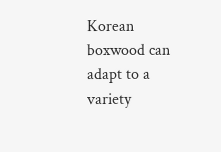Korean boxwood can adapt to a variety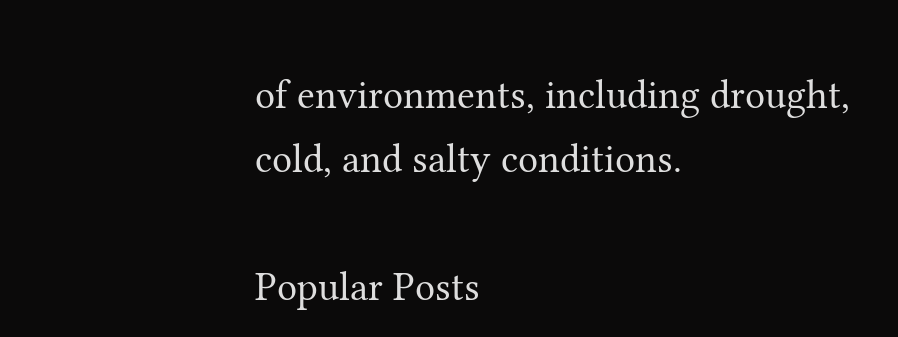of environments, including drought, cold, and salty conditions.

Popular Posts